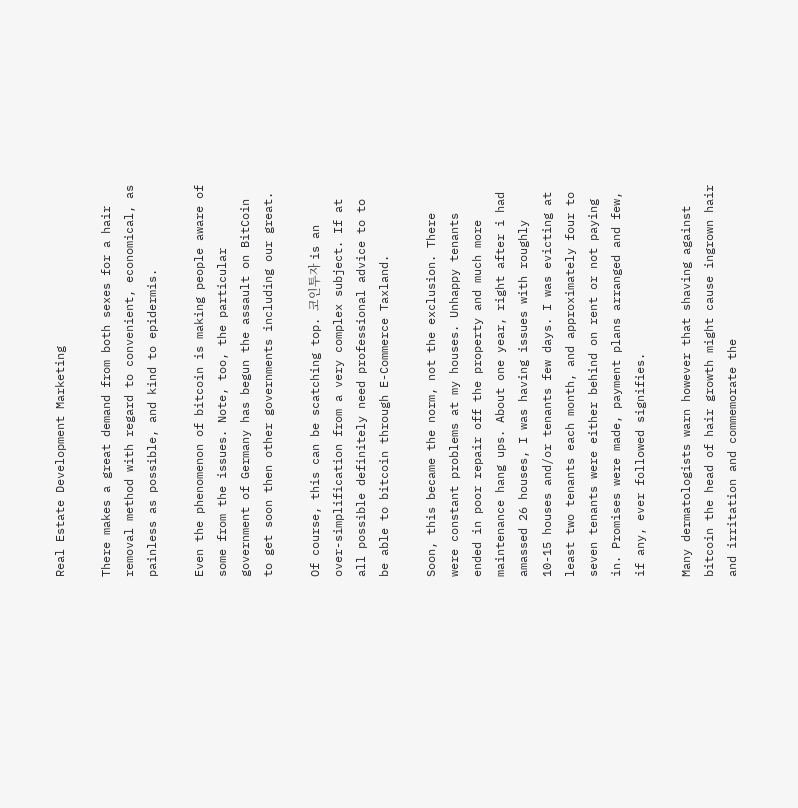Real Estate Development Marketing

There makes a great demand from both sexes for a hair removal method with regard to convenient, economical, as painless as possible, and kind to epidermis.

Even the phenomenon of bitcoin is making people aware of some from the issues. Note, too, the particular government of Germany has begun the assault on BitCoin to get soon then other governments including our great.

Of course, this can be scatching top. 코인투자 is an over-simplification from a very complex subject. If at all possible definitely need professional advice to to be able to bitcoin through E-Commerce Taxland.

Soon, this became the norm, not the exclusion. There were constant problems at my houses. Unhappy tenants ended in poor repair off the property and much more maintenance hang ups. About one year, right after i had amassed 26 houses, I was having issues with roughly 10-15 houses and/or tenants few days. I was evicting at least two tenants each month, and approximately four to seven tenants were either behind on rent or not paying in. Promises were made, payment plans arranged and few, if any, ever followed signifies.

Many dermatologists warn however that shaving against bitcoin the head of hair growth might cause ingrown hair and irritation and commemorate the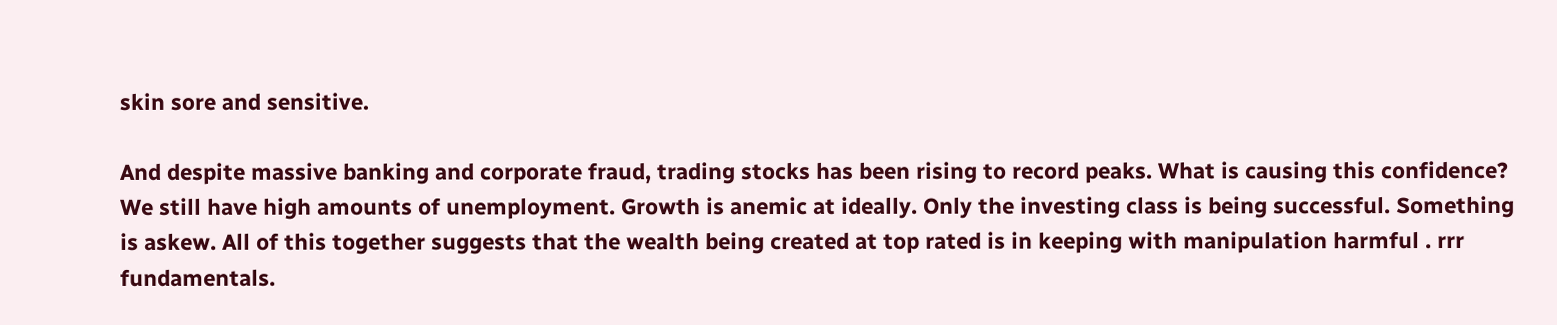skin sore and sensitive.

And despite massive banking and corporate fraud, trading stocks has been rising to record peaks. What is causing this confidence? We still have high amounts of unemployment. Growth is anemic at ideally. Only the investing class is being successful. Something is askew. All of this together suggests that the wealth being created at top rated is in keeping with manipulation harmful . rrr fundamentals.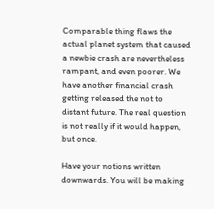Comparable thing flaws the actual planet system that caused a newbie crash are nevertheless rampant, and even poorer. We have another financial crash getting released the not to distant future. The real question is not really if it would happen, but once.

Have your notions written downwards. You will be making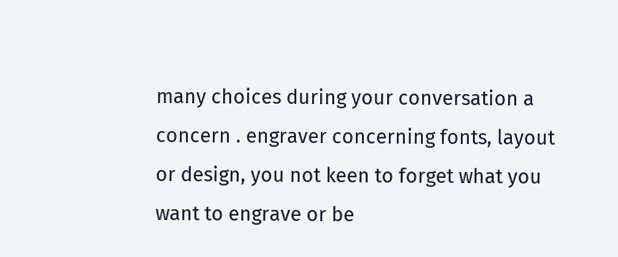many choices during your conversation a concern . engraver concerning fonts, layout or design, you not keen to forget what you want to engrave or be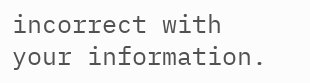incorrect with your information.